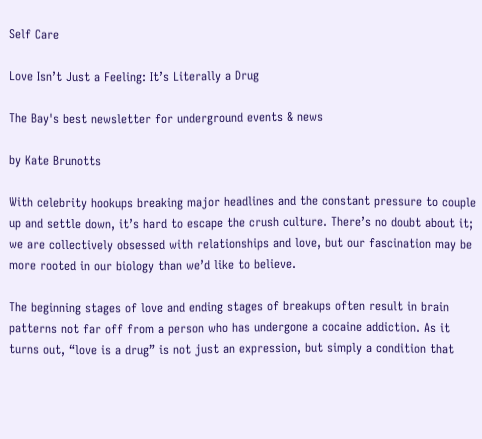Self Care

Love Isn’t Just a Feeling: It’s Literally a Drug

The Bay's best newsletter for underground events & news

by Kate Brunotts

With celebrity hookups breaking major headlines and the constant pressure to couple up and settle down, it’s hard to escape the crush culture. There’s no doubt about it; we are collectively obsessed with relationships and love, but our fascination may be more rooted in our biology than we’d like to believe.

The beginning stages of love and ending stages of breakups often result in brain patterns not far off from a person who has undergone a cocaine addiction. As it turns out, “love is a drug” is not just an expression, but simply a condition that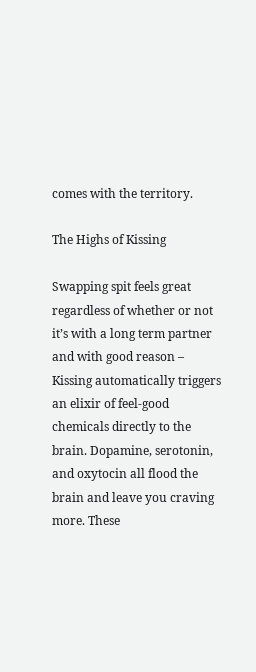comes with the territory.

The Highs of Kissing

Swapping spit feels great regardless of whether or not it’s with a long term partner and with good reason – Kissing automatically triggers an elixir of feel-good chemicals directly to the brain. Dopamine, serotonin, and oxytocin all flood the brain and leave you craving more. These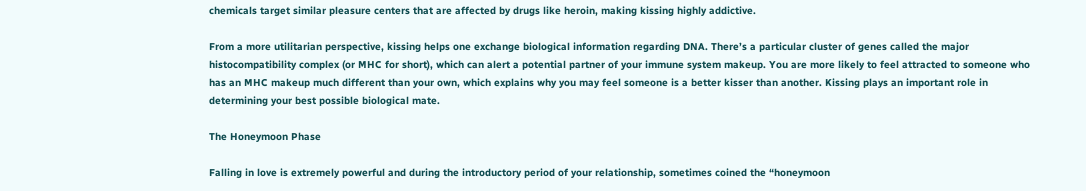chemicals target similar pleasure centers that are affected by drugs like heroin, making kissing highly addictive.

From a more utilitarian perspective, kissing helps one exchange biological information regarding DNA. There’s a particular cluster of genes called the major histocompatibility complex (or MHC for short), which can alert a potential partner of your immune system makeup. You are more likely to feel attracted to someone who has an MHC makeup much different than your own, which explains why you may feel someone is a better kisser than another. Kissing plays an important role in determining your best possible biological mate.

The Honeymoon Phase

Falling in love is extremely powerful and during the introductory period of your relationship, sometimes coined the “honeymoon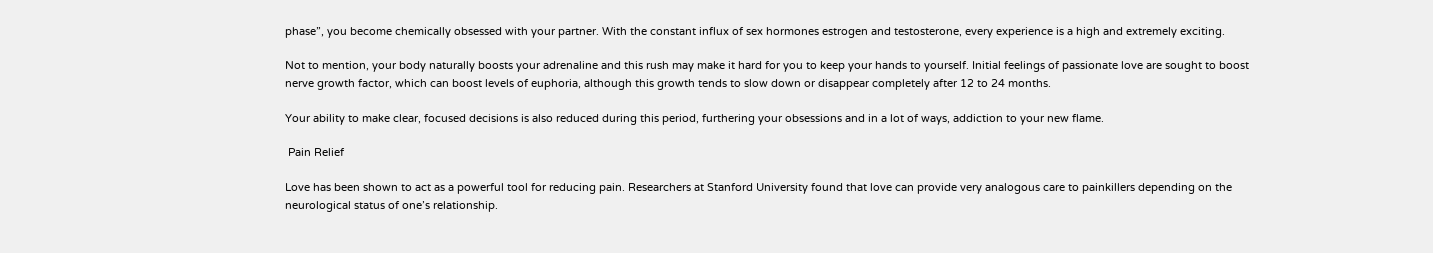phase”, you become chemically obsessed with your partner. With the constant influx of sex hormones estrogen and testosterone, every experience is a high and extremely exciting.

Not to mention, your body naturally boosts your adrenaline and this rush may make it hard for you to keep your hands to yourself. Initial feelings of passionate love are sought to boost nerve growth factor, which can boost levels of euphoria, although this growth tends to slow down or disappear completely after 12 to 24 months.

Your ability to make clear, focused decisions is also reduced during this period, furthering your obsessions and in a lot of ways, addiction to your new flame.

 Pain Relief

Love has been shown to act as a powerful tool for reducing pain. Researchers at Stanford University found that love can provide very analogous care to painkillers depending on the neurological status of one’s relationship.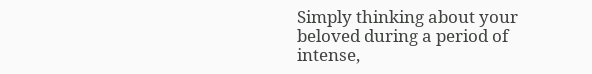Simply thinking about your beloved during a period of intense,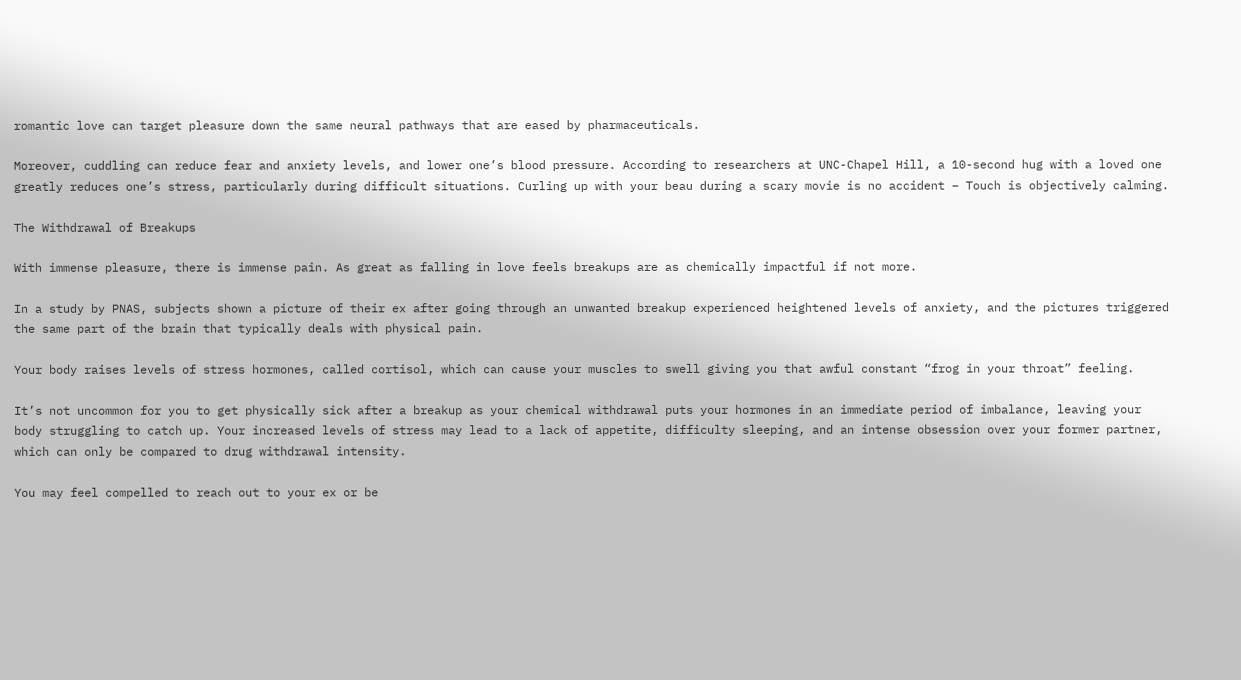romantic love can target pleasure down the same neural pathways that are eased by pharmaceuticals.

Moreover, cuddling can reduce fear and anxiety levels, and lower one’s blood pressure. According to researchers at UNC-Chapel Hill, a 10-second hug with a loved one greatly reduces one’s stress, particularly during difficult situations. Curling up with your beau during a scary movie is no accident – Touch is objectively calming.

The Withdrawal of Breakups

With immense pleasure, there is immense pain. As great as falling in love feels breakups are as chemically impactful if not more.

In a study by PNAS, subjects shown a picture of their ex after going through an unwanted breakup experienced heightened levels of anxiety, and the pictures triggered the same part of the brain that typically deals with physical pain.

Your body raises levels of stress hormones, called cortisol, which can cause your muscles to swell giving you that awful constant “frog in your throat” feeling.

It’s not uncommon for you to get physically sick after a breakup as your chemical withdrawal puts your hormones in an immediate period of imbalance, leaving your body struggling to catch up. Your increased levels of stress may lead to a lack of appetite, difficulty sleeping, and an intense obsession over your former partner, which can only be compared to drug withdrawal intensity.

You may feel compelled to reach out to your ex or be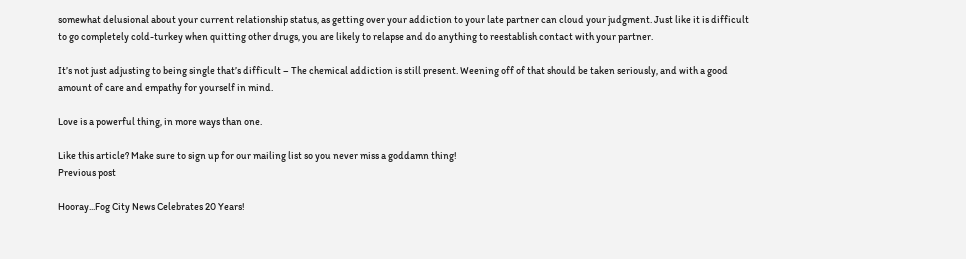somewhat delusional about your current relationship status, as getting over your addiction to your late partner can cloud your judgment. Just like it is difficult to go completely cold-turkey when quitting other drugs, you are likely to relapse and do anything to reestablish contact with your partner.

It’s not just adjusting to being single that’s difficult – The chemical addiction is still present. Weening off of that should be taken seriously, and with a good amount of care and empathy for yourself in mind.

Love is a powerful thing, in more ways than one.

Like this article? Make sure to sign up for our mailing list so you never miss a goddamn thing!
Previous post

Hooray...Fog City News Celebrates 20 Years!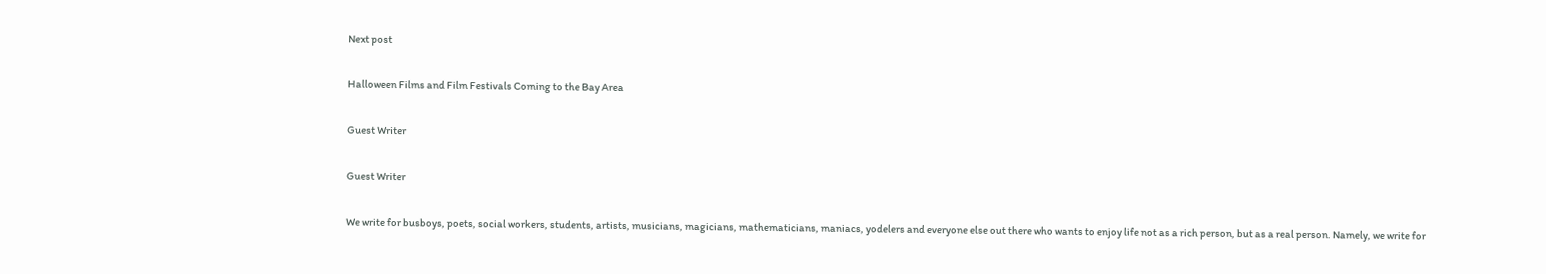Next post

Halloween Films and Film Festivals Coming to the Bay Area

Guest Writer

Guest Writer

We write for busboys, poets, social workers, students, artists, musicians, magicians, mathematicians, maniacs, yodelers and everyone else out there who wants to enjoy life not as a rich person, but as a real person. Namely, we write for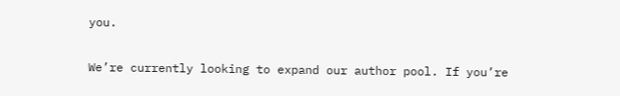you.

We’re currently looking to expand our author pool. If you’re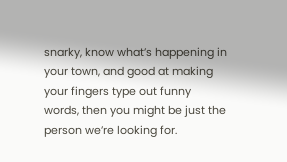snarky, know what’s happening in your town, and good at making your fingers type out funny words, then you might be just the person we’re looking for.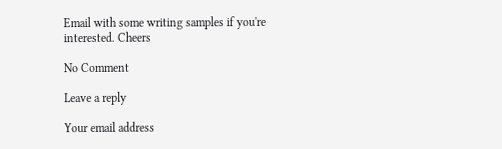Email with some writing samples if you're interested. Cheers

No Comment

Leave a reply

Your email address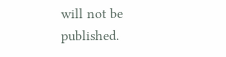will not be published.